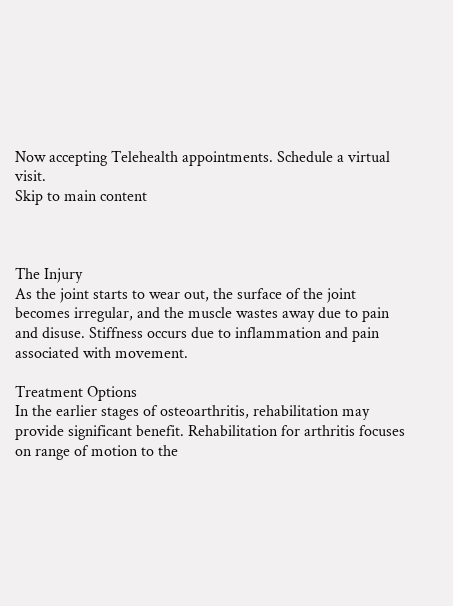Now accepting Telehealth appointments. Schedule a virtual visit.
Skip to main content



The Injury
As the joint starts to wear out, the surface of the joint becomes irregular, and the muscle wastes away due to pain and disuse. Stiffness occurs due to inflammation and pain associated with movement.

Treatment Options
In the earlier stages of osteoarthritis, rehabilitation may provide significant benefit. Rehabilitation for arthritis focuses on range of motion to the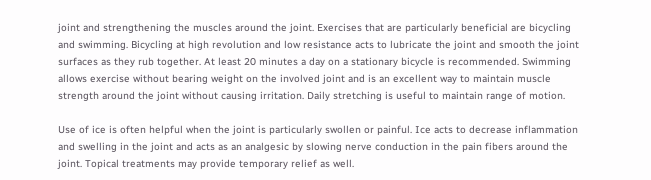joint and strengthening the muscles around the joint. Exercises that are particularly beneficial are bicycling and swimming. Bicycling at high revolution and low resistance acts to lubricate the joint and smooth the joint surfaces as they rub together. At least 20 minutes a day on a stationary bicycle is recommended. Swimming allows exercise without bearing weight on the involved joint and is an excellent way to maintain muscle strength around the joint without causing irritation. Daily stretching is useful to maintain range of motion.

Use of ice is often helpful when the joint is particularly swollen or painful. Ice acts to decrease inflammation and swelling in the joint and acts as an analgesic by slowing nerve conduction in the pain fibers around the joint. Topical treatments may provide temporary relief as well.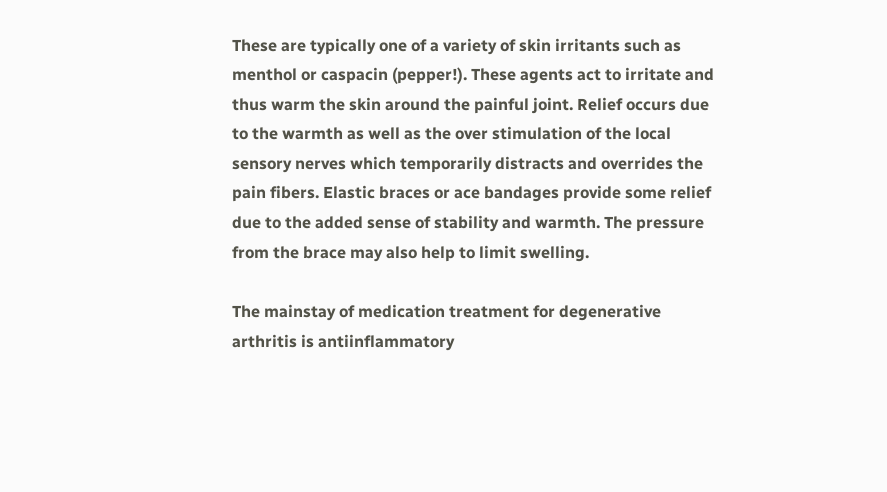These are typically one of a variety of skin irritants such as menthol or caspacin (pepper!). These agents act to irritate and thus warm the skin around the painful joint. Relief occurs due to the warmth as well as the over stimulation of the local sensory nerves which temporarily distracts and overrides the pain fibers. Elastic braces or ace bandages provide some relief due to the added sense of stability and warmth. The pressure from the brace may also help to limit swelling.

The mainstay of medication treatment for degenerative arthritis is antiinflammatory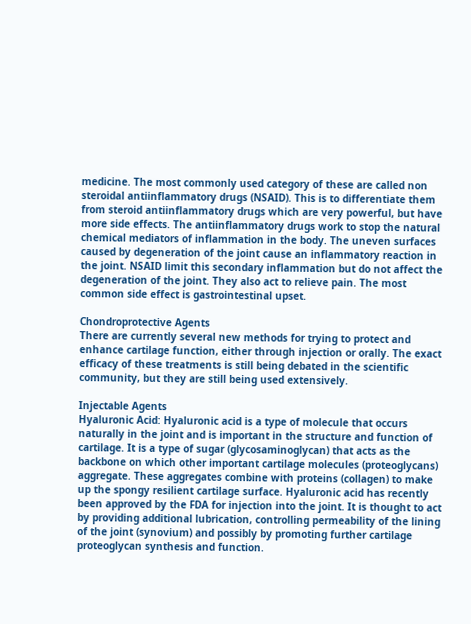medicine. The most commonly used category of these are called non steroidal antiinflammatory drugs (NSAID). This is to differentiate them from steroid antiinflammatory drugs which are very powerful, but have more side effects. The antiinflammatory drugs work to stop the natural chemical mediators of inflammation in the body. The uneven surfaces caused by degeneration of the joint cause an inflammatory reaction in the joint. NSAID limit this secondary inflammation but do not affect the degeneration of the joint. They also act to relieve pain. The most common side effect is gastrointestinal upset.

Chondroprotective Agents
There are currently several new methods for trying to protect and enhance cartilage function, either through injection or orally. The exact efficacy of these treatments is still being debated in the scientific community, but they are still being used extensively.

Injectable Agents
Hyaluronic Acid: Hyaluronic acid is a type of molecule that occurs naturally in the joint and is important in the structure and function of cartilage. It is a type of sugar (glycosaminoglycan) that acts as the backbone on which other important cartilage molecules (proteoglycans) aggregate. These aggregates combine with proteins (collagen) to make up the spongy resilient cartilage surface. Hyaluronic acid has recently been approved by the FDA for injection into the joint. It is thought to act by providing additional lubrication, controlling permeability of the lining of the joint (synovium) and possibly by promoting further cartilage proteoglycan synthesis and function.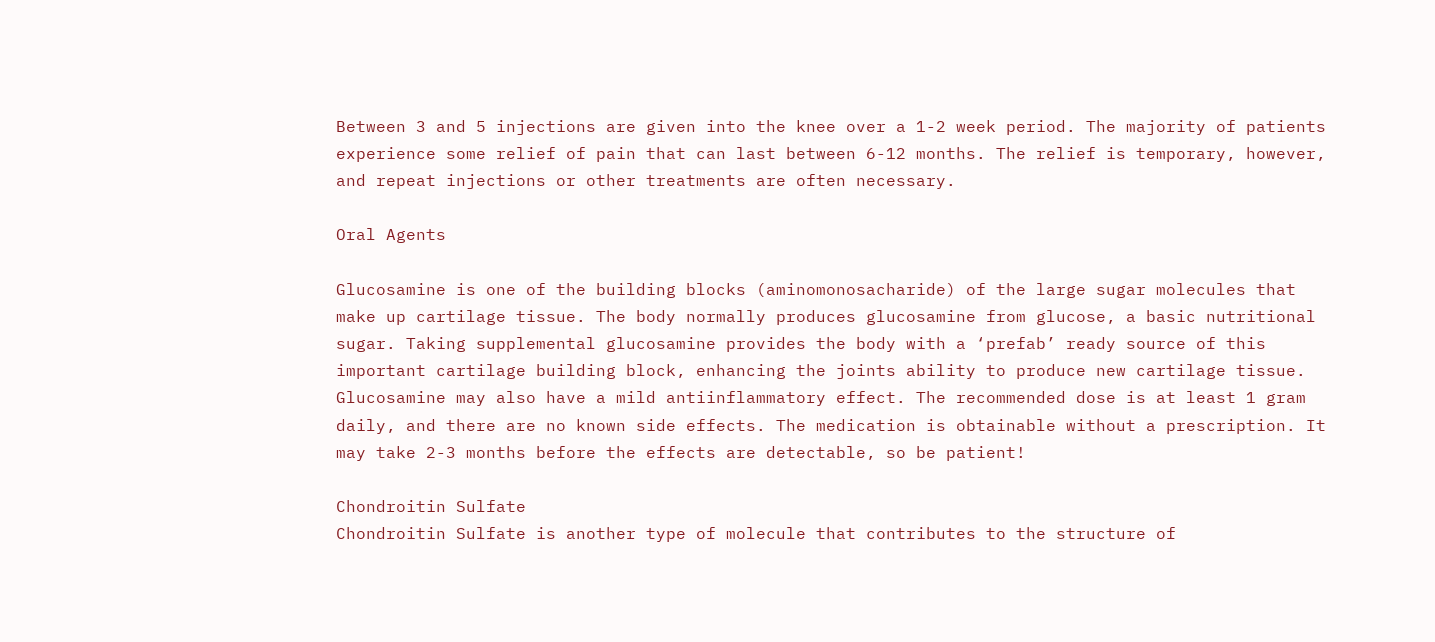Between 3 and 5 injections are given into the knee over a 1-2 week period. The majority of patients experience some relief of pain that can last between 6-12 months. The relief is temporary, however, and repeat injections or other treatments are often necessary.

Oral Agents

Glucosamine is one of the building blocks (aminomonosacharide) of the large sugar molecules that make up cartilage tissue. The body normally produces glucosamine from glucose, a basic nutritional sugar. Taking supplemental glucosamine provides the body with a ‘prefab’ ready source of this important cartilage building block, enhancing the joints ability to produce new cartilage tissue. Glucosamine may also have a mild antiinflammatory effect. The recommended dose is at least 1 gram daily, and there are no known side effects. The medication is obtainable without a prescription. It may take 2-3 months before the effects are detectable, so be patient!

Chondroitin Sulfate
Chondroitin Sulfate is another type of molecule that contributes to the structure of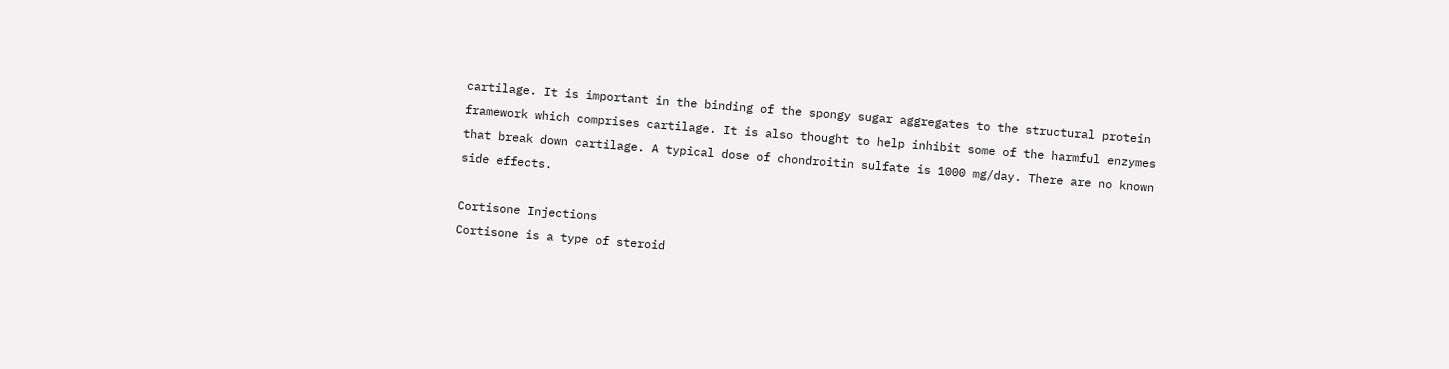cartilage. It is important in the binding of the spongy sugar aggregates to the structural protein framework which comprises cartilage. It is also thought to help inhibit some of the harmful enzymes that break down cartilage. A typical dose of chondroitin sulfate is 1000 mg/day. There are no known side effects.

Cortisone Injections
Cortisone is a type of steroid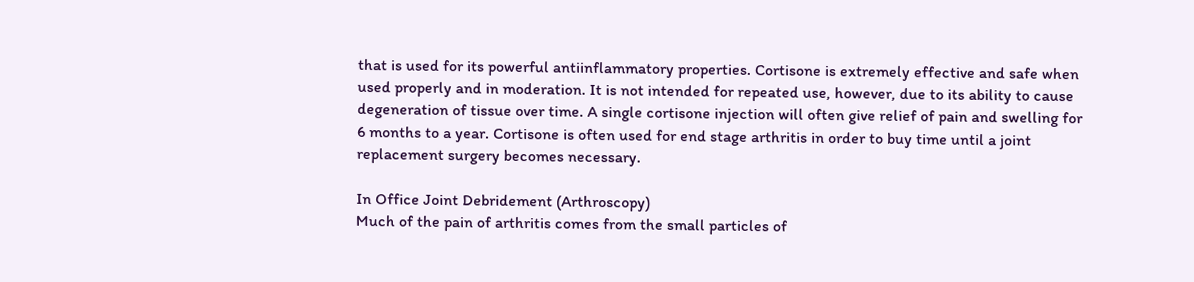that is used for its powerful antiinflammatory properties. Cortisone is extremely effective and safe when used properly and in moderation. It is not intended for repeated use, however, due to its ability to cause degeneration of tissue over time. A single cortisone injection will often give relief of pain and swelling for 6 months to a year. Cortisone is often used for end stage arthritis in order to buy time until a joint replacement surgery becomes necessary.

In Office Joint Debridement (Arthroscopy)
Much of the pain of arthritis comes from the small particles of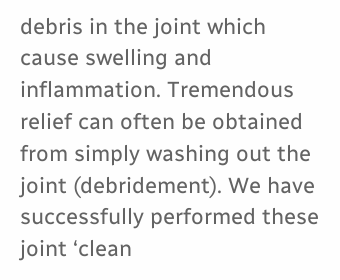debris in the joint which cause swelling and inflammation. Tremendous relief can often be obtained from simply washing out the joint (debridement). We have successfully performed these joint ‘clean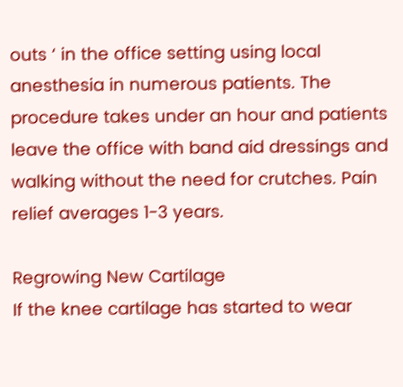outs ‘ in the office setting using local anesthesia in numerous patients. The procedure takes under an hour and patients leave the office with band aid dressings and walking without the need for crutches. Pain relief averages 1-3 years.

Regrowing New Cartilage
If the knee cartilage has started to wear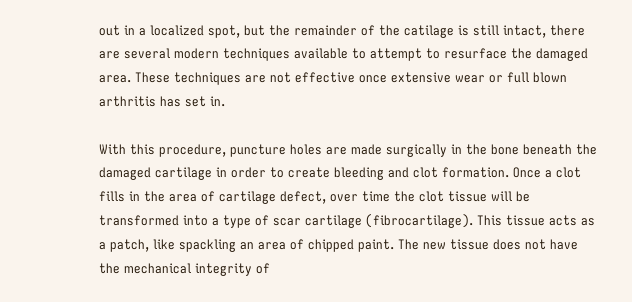out in a localized spot, but the remainder of the catilage is still intact, there are several modern techniques available to attempt to resurface the damaged area. These techniques are not effective once extensive wear or full blown arthritis has set in.

With this procedure, puncture holes are made surgically in the bone beneath the damaged cartilage in order to create bleeding and clot formation. Once a clot fills in the area of cartilage defect, over time the clot tissue will be transformed into a type of scar cartilage (fibrocartilage). This tissue acts as a patch, like spackling an area of chipped paint. The new tissue does not have the mechanical integrity of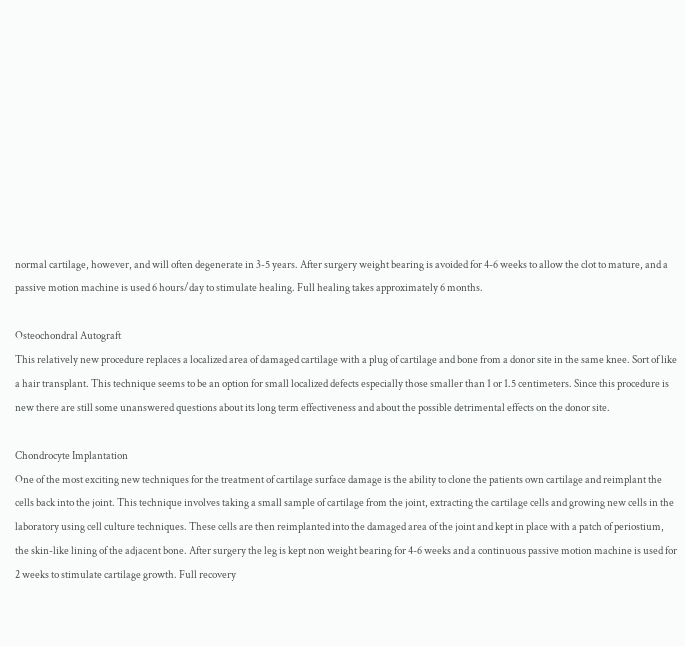normal cartilage, however, and will often degenerate in 3-5 years. After surgery weight bearing is avoided for 4-6 weeks to allow the clot to mature, and a passive motion machine is used 6 hours/day to stimulate healing. Full healing takes approximately 6 months.

Osteochondral Autograft
This relatively new procedure replaces a localized area of damaged cartilage with a plug of cartilage and bone from a donor site in the same knee. Sort of like a hair transplant. This technique seems to be an option for small localized defects especially those smaller than 1 or 1.5 centimeters. Since this procedure is new there are still some unanswered questions about its long term effectiveness and about the possible detrimental effects on the donor site.

Chondrocyte Implantation
One of the most exciting new techniques for the treatment of cartilage surface damage is the ability to clone the patients own cartilage and reimplant the cells back into the joint. This technique involves taking a small sample of cartilage from the joint, extracting the cartilage cells and growing new cells in the laboratory using cell culture techniques. These cells are then reimplanted into the damaged area of the joint and kept in place with a patch of periostium, the skin-like lining of the adjacent bone. After surgery the leg is kept non weight bearing for 4-6 weeks and a continuous passive motion machine is used for 2 weeks to stimulate cartilage growth. Full recovery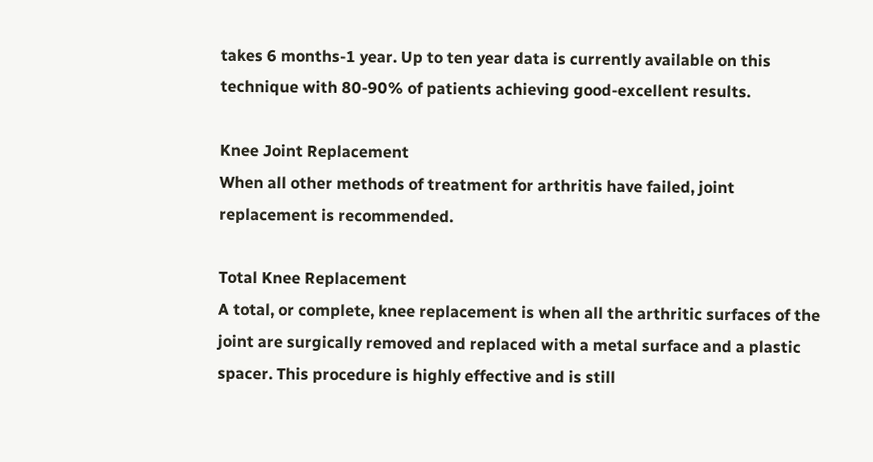takes 6 months-1 year. Up to ten year data is currently available on this technique with 80-90% of patients achieving good-excellent results.

Knee Joint Replacement
When all other methods of treatment for arthritis have failed, joint replacement is recommended.

Total Knee Replacement
A total, or complete, knee replacement is when all the arthritic surfaces of the joint are surgically removed and replaced with a metal surface and a plastic spacer. This procedure is highly effective and is still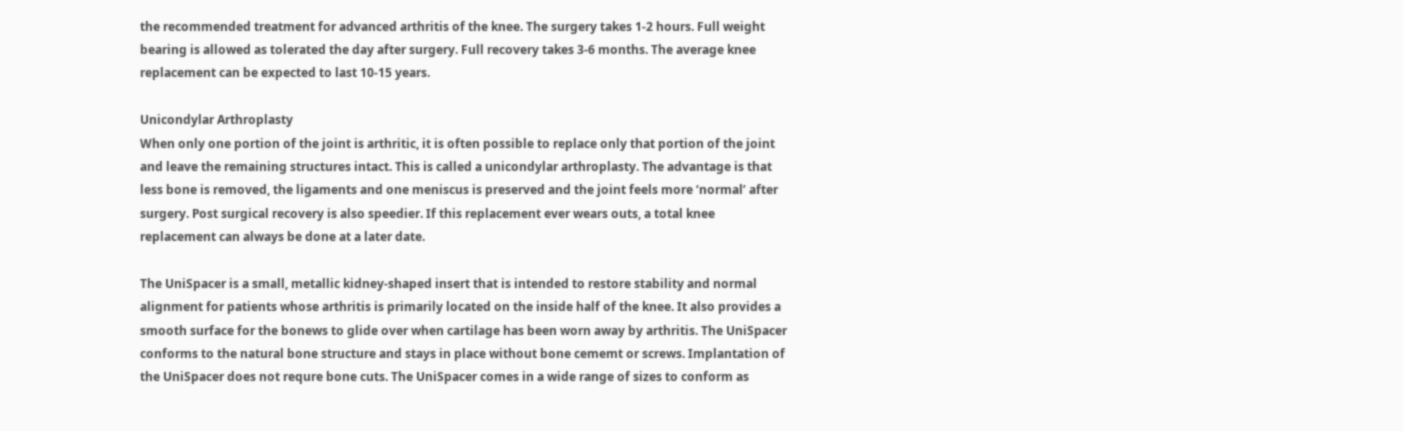the recommended treatment for advanced arthritis of the knee. The surgery takes 1-2 hours. Full weight bearing is allowed as tolerated the day after surgery. Full recovery takes 3-6 months. The average knee replacement can be expected to last 10-15 years.

Unicondylar Arthroplasty
When only one portion of the joint is arthritic, it is often possible to replace only that portion of the joint and leave the remaining structures intact. This is called a unicondylar arthroplasty. The advantage is that less bone is removed, the ligaments and one meniscus is preserved and the joint feels more ‘normal’ after surgery. Post surgical recovery is also speedier. If this replacement ever wears outs, a total knee replacement can always be done at a later date.

The UniSpacer is a small, metallic kidney-shaped insert that is intended to restore stability and normal alignment for patients whose arthritis is primarily located on the inside half of the knee. It also provides a smooth surface for the bonews to glide over when cartilage has been worn away by arthritis. The UniSpacer conforms to the natural bone structure and stays in place without bone cememt or screws. Implantation of the UniSpacer does not requre bone cuts. The UniSpacer comes in a wide range of sizes to conform as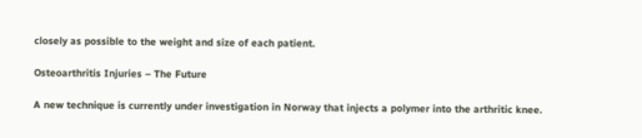closely as possible to the weight and size of each patient.

Osteoarthritis Injuries – The Future

A new technique is currently under investigation in Norway that injects a polymer into the arthritic knee.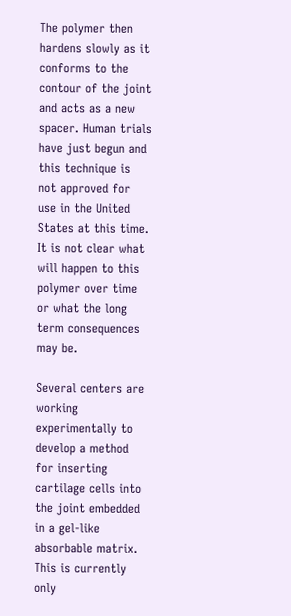The polymer then hardens slowly as it conforms to the contour of the joint and acts as a new spacer. Human trials have just begun and this technique is not approved for use in the United States at this time. It is not clear what will happen to this polymer over time or what the long term consequences may be.

Several centers are working experimentally to develop a method for inserting cartilage cells into the joint embedded in a gel-like absorbable matrix. This is currently only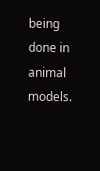being done in animal models.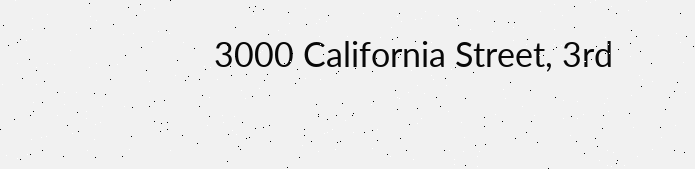3000 California Street, 3rd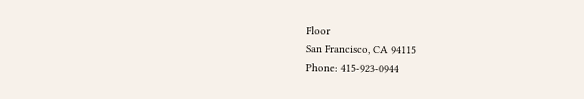Floor
San Francisco, CA 94115
Phone: 415-923-0944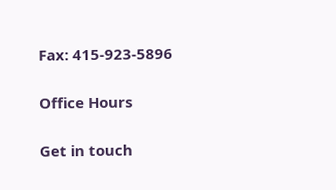Fax: 415-923-5896

Office Hours

Get in touch